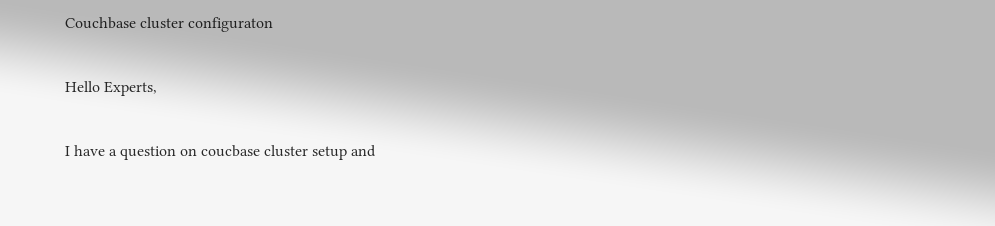Couchbase cluster configuraton

Hello Experts,

I have a question on coucbase cluster setup and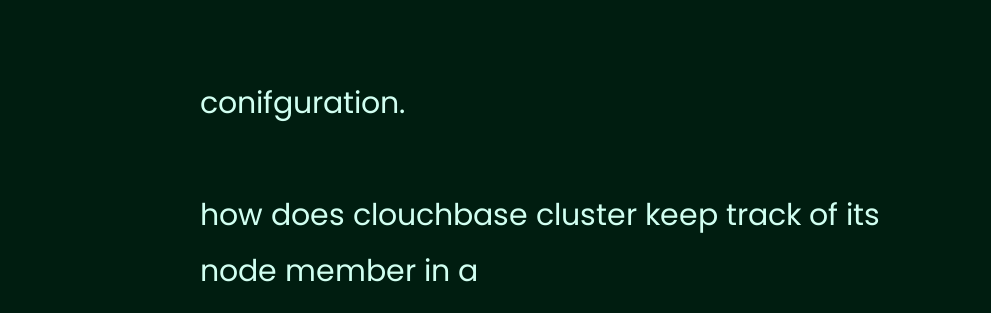conifguration.

how does clouchbase cluster keep track of its node member in a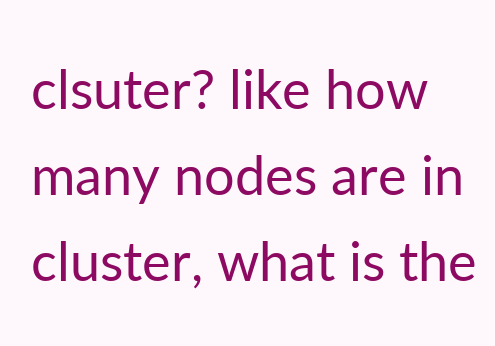clsuter? like how many nodes are in cluster, what is the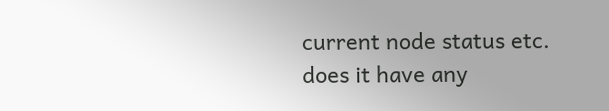current node status etc.
does it have any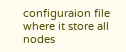configuraion file where it store all nodes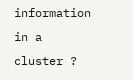information in a cluster ?